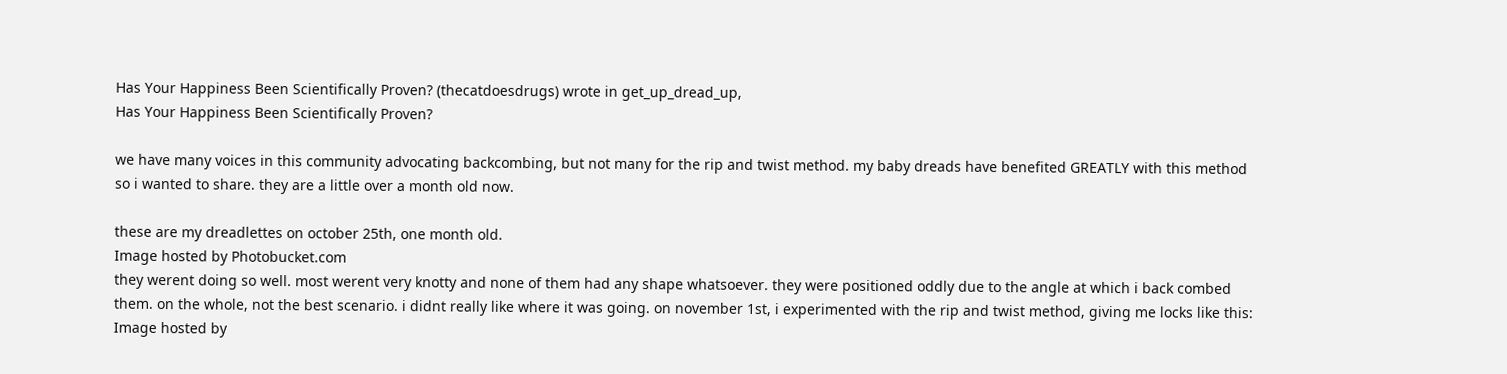Has Your Happiness Been Scientifically Proven? (thecatdoesdrugs) wrote in get_up_dread_up,
Has Your Happiness Been Scientifically Proven?

we have many voices in this community advocating backcombing, but not many for the rip and twist method. my baby dreads have benefited GREATLY with this method so i wanted to share. they are a little over a month old now.

these are my dreadlettes on october 25th, one month old.
Image hosted by Photobucket.com
they werent doing so well. most werent very knotty and none of them had any shape whatsoever. they were positioned oddly due to the angle at which i back combed them. on the whole, not the best scenario. i didnt really like where it was going. on november 1st, i experimented with the rip and twist method, giving me locks like this:
Image hosted by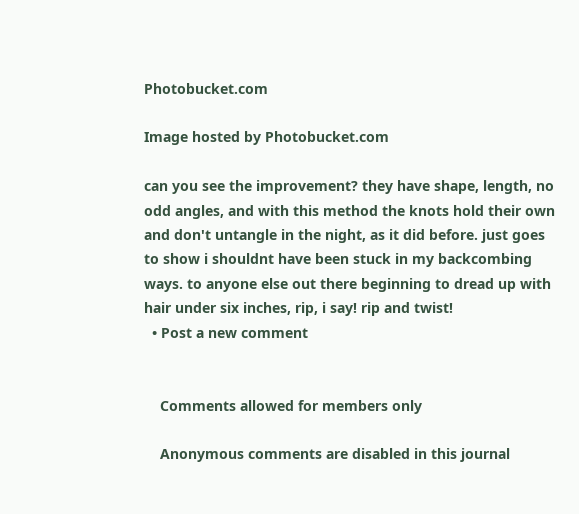Photobucket.com

Image hosted by Photobucket.com

can you see the improvement? they have shape, length, no odd angles, and with this method the knots hold their own and don't untangle in the night, as it did before. just goes to show i shouldnt have been stuck in my backcombing ways. to anyone else out there beginning to dread up with hair under six inches, rip, i say! rip and twist!
  • Post a new comment


    Comments allowed for members only

    Anonymous comments are disabled in this journal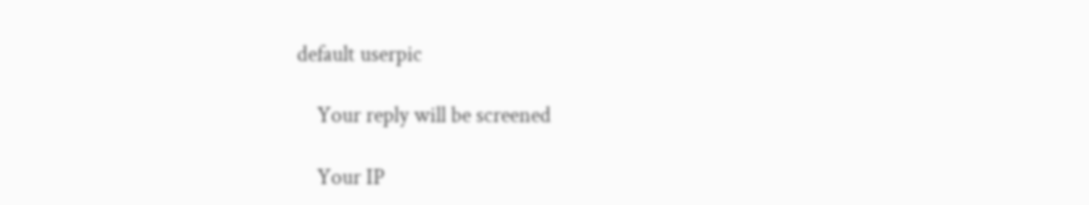default userpic

    Your reply will be screened

    Your IP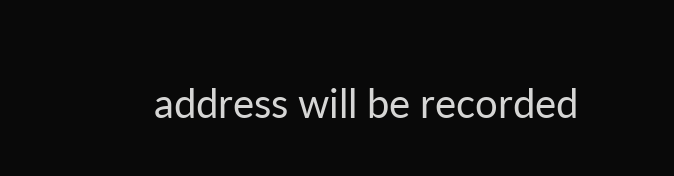address will be recorded